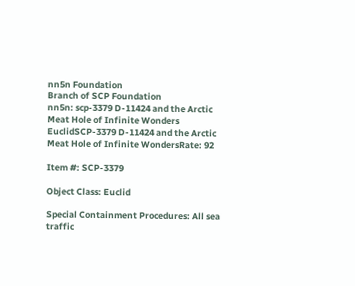nn5n Foundation
Branch of SCP Foundation
nn5n: scp-3379 D-11424 and the Arctic Meat Hole of Infinite Wonders
EuclidSCP-3379 D-11424 and the Arctic Meat Hole of Infinite WondersRate: 92

Item #: SCP-3379

Object Class: Euclid

Special Containment Procedures: All sea traffic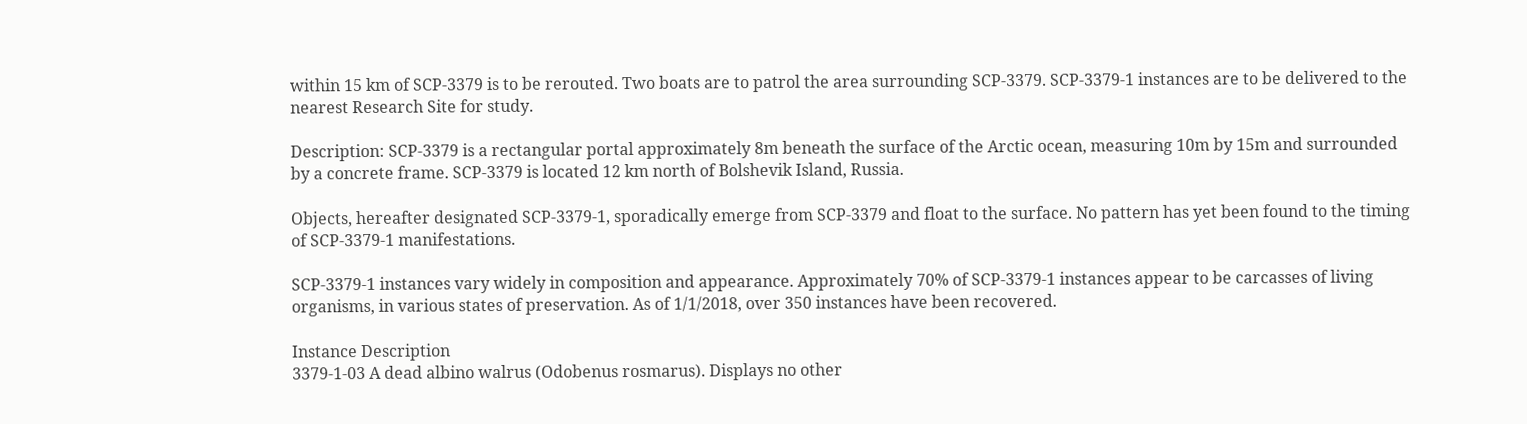within 15 km of SCP-3379 is to be rerouted. Two boats are to patrol the area surrounding SCP-3379. SCP-3379-1 instances are to be delivered to the nearest Research Site for study.

Description: SCP-3379 is a rectangular portal approximately 8m beneath the surface of the Arctic ocean, measuring 10m by 15m and surrounded by a concrete frame. SCP-3379 is located 12 km north of Bolshevik Island, Russia.

Objects, hereafter designated SCP-3379-1, sporadically emerge from SCP-3379 and float to the surface. No pattern has yet been found to the timing of SCP-3379-1 manifestations.

SCP-3379-1 instances vary widely in composition and appearance. Approximately 70% of SCP-3379-1 instances appear to be carcasses of living organisms, in various states of preservation. As of 1/1/2018, over 350 instances have been recovered.

Instance Description
3379-1-03 A dead albino walrus (Odobenus rosmarus). Displays no other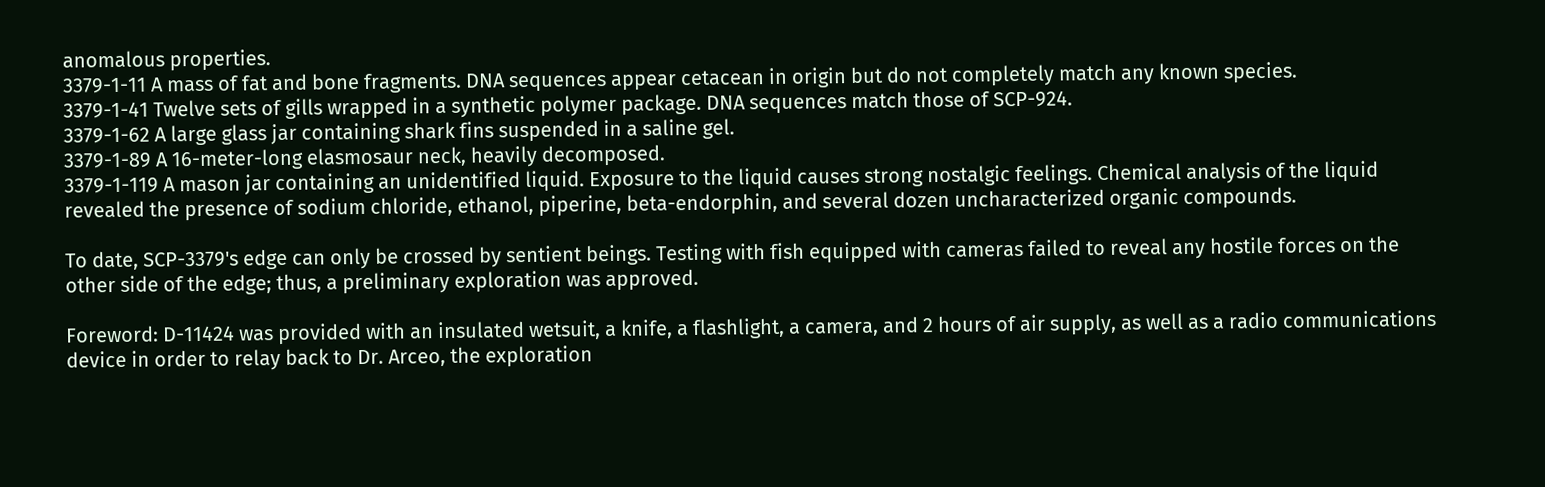anomalous properties.
3379-1-11 A mass of fat and bone fragments. DNA sequences appear cetacean in origin but do not completely match any known species.
3379-1-41 Twelve sets of gills wrapped in a synthetic polymer package. DNA sequences match those of SCP-924.
3379-1-62 A large glass jar containing shark fins suspended in a saline gel.
3379-1-89 A 16-meter-long elasmosaur neck, heavily decomposed.
3379-1-119 A mason jar containing an unidentified liquid. Exposure to the liquid causes strong nostalgic feelings. Chemical analysis of the liquid revealed the presence of sodium chloride, ethanol, piperine, beta-endorphin, and several dozen uncharacterized organic compounds.

To date, SCP-3379's edge can only be crossed by sentient beings. Testing with fish equipped with cameras failed to reveal any hostile forces on the other side of the edge; thus, a preliminary exploration was approved.

Foreword: D-11424 was provided with an insulated wetsuit, a knife, a flashlight, a camera, and 2 hours of air supply, as well as a radio communications device in order to relay back to Dr. Arceo, the exploration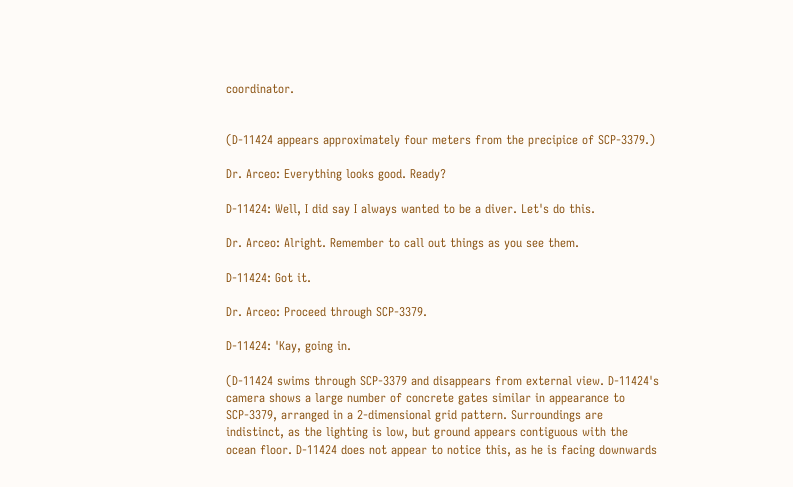coordinator.


(D-11424 appears approximately four meters from the precipice of SCP-3379.)

Dr. Arceo: Everything looks good. Ready?

D-11424: Well, I did say I always wanted to be a diver. Let's do this.

Dr. Arceo: Alright. Remember to call out things as you see them.

D-11424: Got it.

Dr. Arceo: Proceed through SCP-3379.

D-11424: 'Kay, going in.

(D-11424 swims through SCP-3379 and disappears from external view. D-11424's camera shows a large number of concrete gates similar in appearance to SCP-3379, arranged in a 2-dimensional grid pattern. Surroundings are indistinct, as the lighting is low, but ground appears contiguous with the ocean floor. D-11424 does not appear to notice this, as he is facing downwards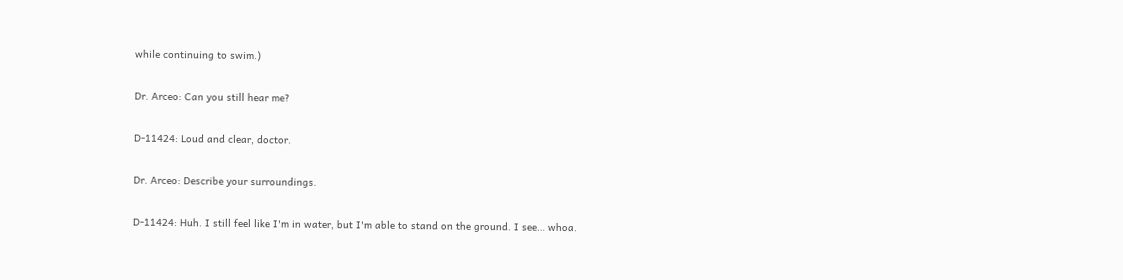while continuing to swim.)

Dr. Arceo: Can you still hear me?

D-11424: Loud and clear, doctor.

Dr. Arceo: Describe your surroundings.

D-11424: Huh. I still feel like I'm in water, but I'm able to stand on the ground. I see… whoa.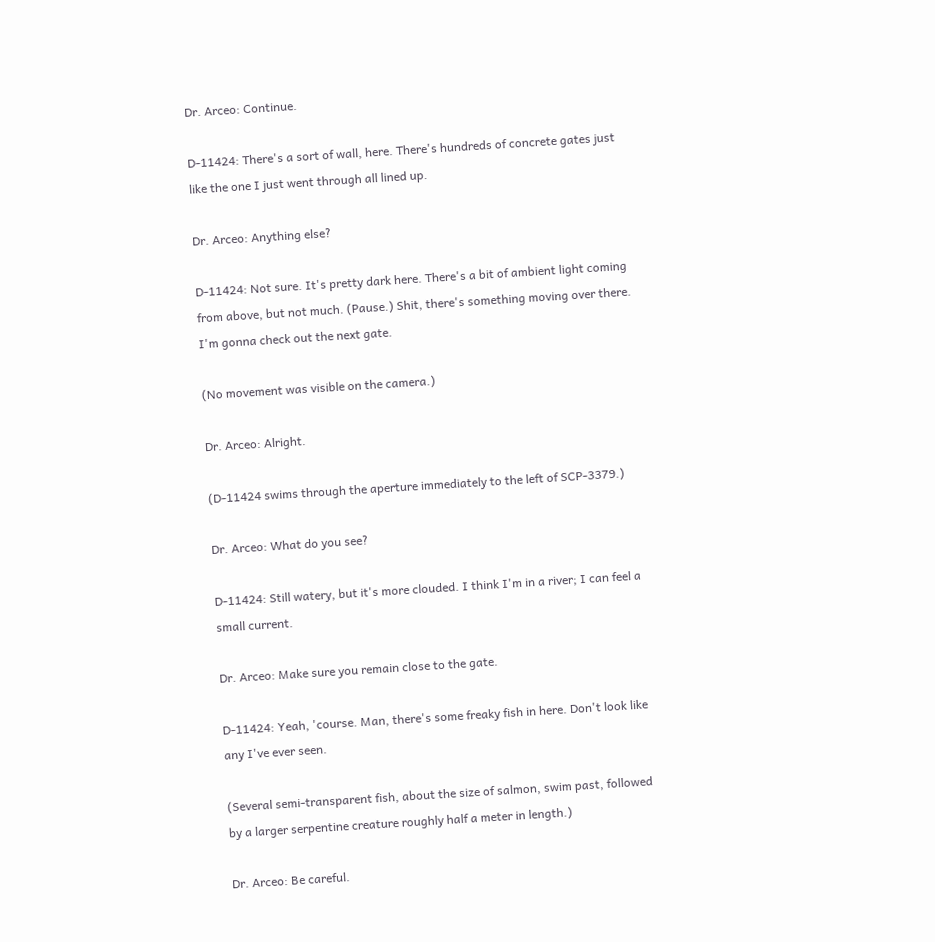Dr. Arceo: Continue.

D-11424: There's a sort of wall, here. There's hundreds of concrete gates just like the one I just went through all lined up.

Dr. Arceo: Anything else?

D-11424: Not sure. It's pretty dark here. There's a bit of ambient light coming from above, but not much. (Pause.) Shit, there's something moving over there. I'm gonna check out the next gate.

(No movement was visible on the camera.)

Dr. Arceo: Alright.

(D-11424 swims through the aperture immediately to the left of SCP-3379.)

Dr. Arceo: What do you see?

D-11424: Still watery, but it's more clouded. I think I'm in a river; I can feel a small current.

Dr. Arceo: Make sure you remain close to the gate.

D-11424: Yeah, 'course. Man, there's some freaky fish in here. Don't look like any I've ever seen.

(Several semi-transparent fish, about the size of salmon, swim past, followed by a larger serpentine creature roughly half a meter in length.)

Dr. Arceo: Be careful.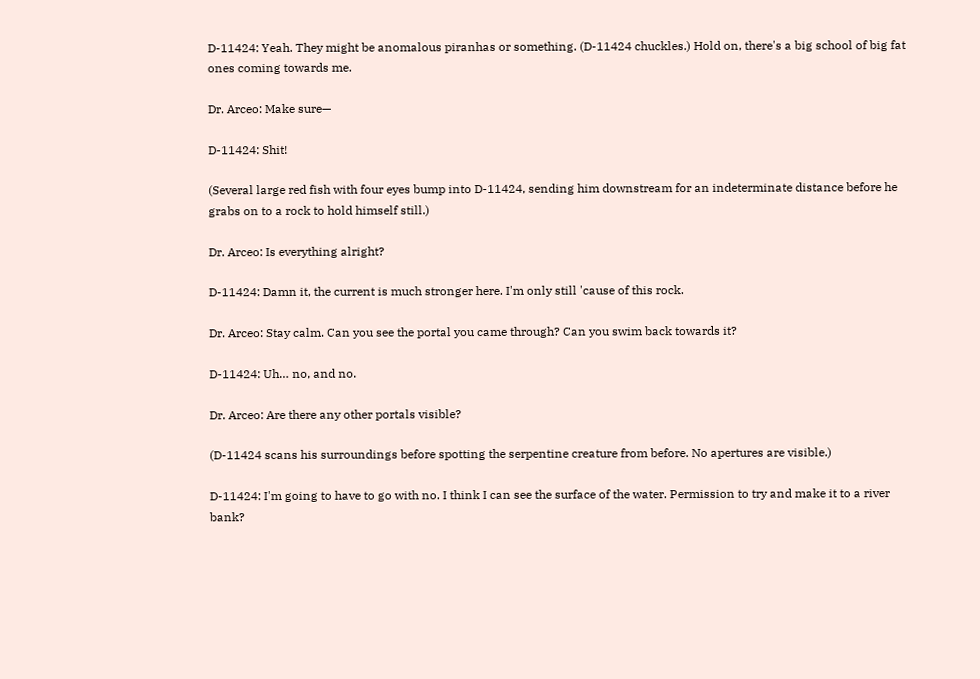D-11424: Yeah. They might be anomalous piranhas or something. (D-11424 chuckles.) Hold on, there's a big school of big fat ones coming towards me.

Dr. Arceo: Make sure—

D-11424: Shit!

(Several large red fish with four eyes bump into D-11424, sending him downstream for an indeterminate distance before he grabs on to a rock to hold himself still.)

Dr. Arceo: Is everything alright?

D-11424: Damn it, the current is much stronger here. I'm only still 'cause of this rock.

Dr. Arceo: Stay calm. Can you see the portal you came through? Can you swim back towards it?

D-11424: Uh… no, and no.

Dr. Arceo: Are there any other portals visible?

(D-11424 scans his surroundings before spotting the serpentine creature from before. No apertures are visible.)

D-11424: I'm going to have to go with no. I think I can see the surface of the water. Permission to try and make it to a river bank?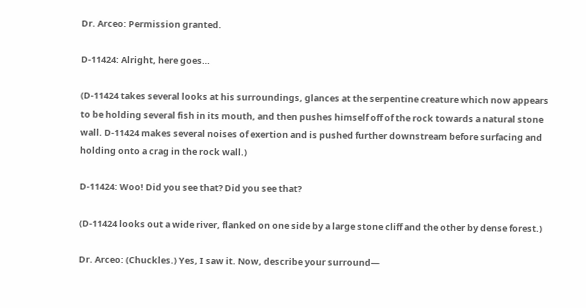Dr. Arceo: Permission granted.

D-11424: Alright, here goes…

(D-11424 takes several looks at his surroundings, glances at the serpentine creature which now appears to be holding several fish in its mouth, and then pushes himself off of the rock towards a natural stone wall. D-11424 makes several noises of exertion and is pushed further downstream before surfacing and holding onto a crag in the rock wall.)

D-11424: Woo! Did you see that? Did you see that?

(D-11424 looks out a wide river, flanked on one side by a large stone cliff and the other by dense forest.)

Dr. Arceo: (Chuckles.) Yes, I saw it. Now, describe your surround—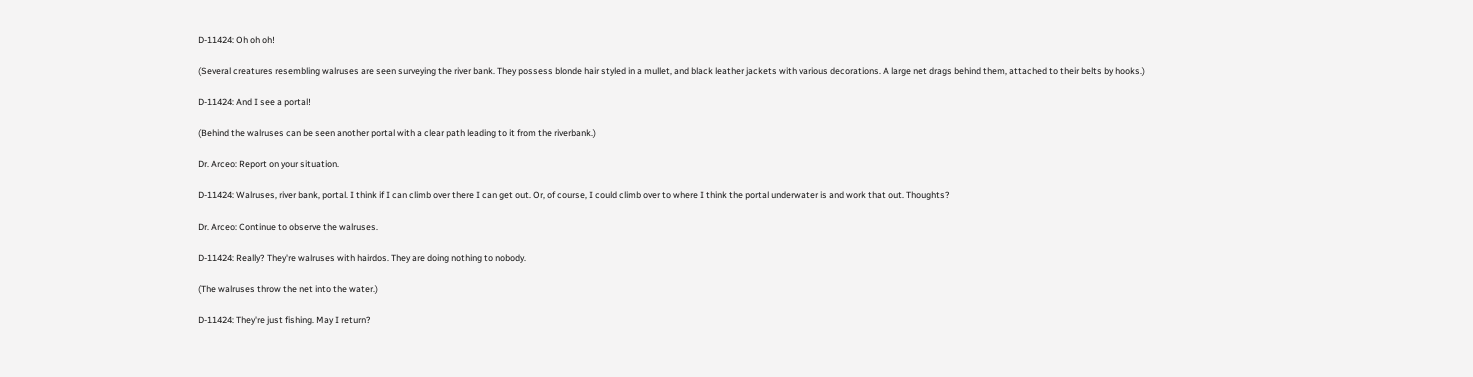D-11424: Oh oh oh!

(Several creatures resembling walruses are seen surveying the river bank. They possess blonde hair styled in a mullet, and black leather jackets with various decorations. A large net drags behind them, attached to their belts by hooks.)

D-11424: And I see a portal!

(Behind the walruses can be seen another portal with a clear path leading to it from the riverbank.)

Dr. Arceo: Report on your situation.

D-11424: Walruses, river bank, portal. I think if I can climb over there I can get out. Or, of course, I could climb over to where I think the portal underwater is and work that out. Thoughts?

Dr. Arceo: Continue to observe the walruses.

D-11424: Really? They're walruses with hairdos. They are doing nothing to nobody.

(The walruses throw the net into the water.)

D-11424: They're just fishing. May I return?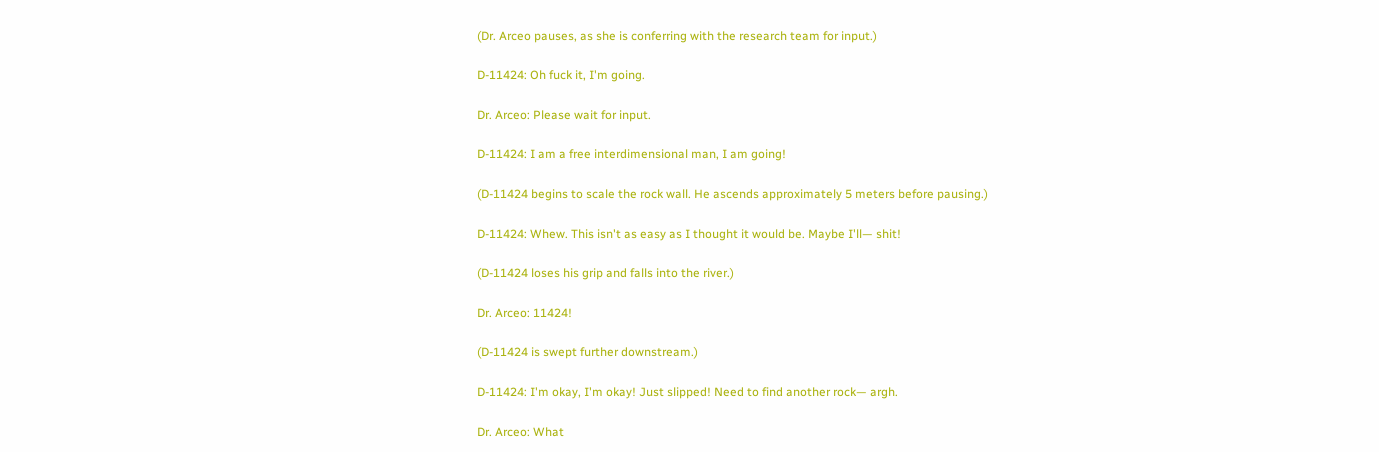(Dr. Arceo pauses, as she is conferring with the research team for input.)

D-11424: Oh fuck it, I'm going.

Dr. Arceo: Please wait for input.

D-11424: I am a free interdimensional man, I am going!

(D-11424 begins to scale the rock wall. He ascends approximately 5 meters before pausing.)

D-11424: Whew. This isn't as easy as I thought it would be. Maybe I'll— shit!

(D-11424 loses his grip and falls into the river.)

Dr. Arceo: 11424!

(D-11424 is swept further downstream.)

D-11424: I'm okay, I'm okay! Just slipped! Need to find another rock— argh.

Dr. Arceo: What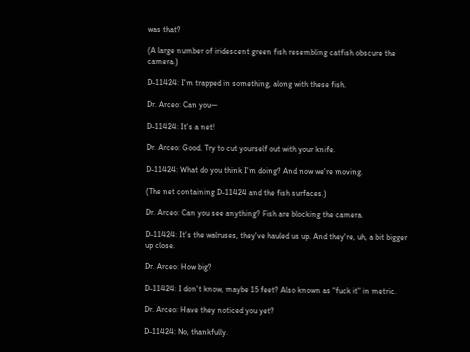was that?

(A large number of iridescent green fish resembling catfish obscure the camera.)

D-11424: I'm trapped in something, along with these fish.

Dr. Arceo: Can you—

D-11424: It's a net!

Dr. Arceo: Good. Try to cut yourself out with your knife.

D-11424: What do you think I'm doing? And now we're moving.

(The net containing D-11424 and the fish surfaces.)

Dr. Arceo: Can you see anything? Fish are blocking the camera.

D-11424: It's the walruses, they've hauled us up. And they're, uh, a bit bigger up close.

Dr. Arceo: How big?

D-11424: I don't know, maybe 15 feet? Also known as "fuck it" in metric.

Dr. Arceo: Have they noticed you yet?

D-11424: No, thankfully.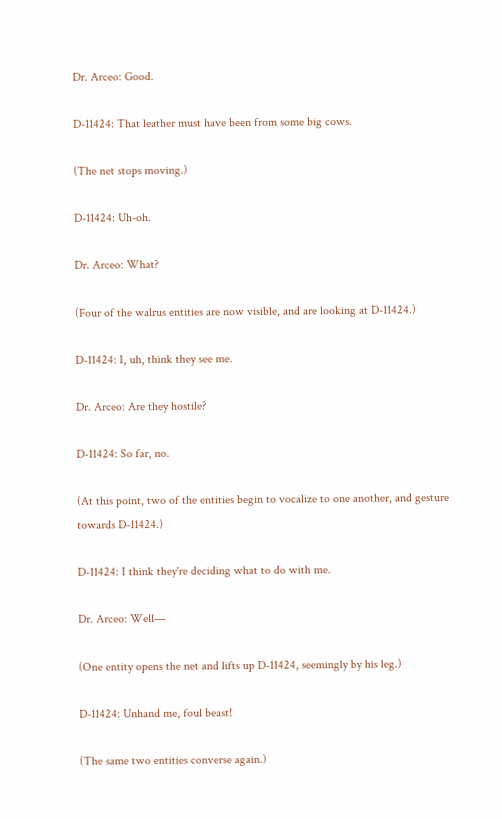Dr. Arceo: Good.

D-11424: That leather must have been from some big cows.

(The net stops moving.)

D-11424: Uh-oh.

Dr. Arceo: What?

(Four of the walrus entities are now visible, and are looking at D-11424.)

D-11424: I, uh, think they see me.

Dr. Arceo: Are they hostile?

D-11424: So far, no.

(At this point, two of the entities begin to vocalize to one another, and gesture towards D-11424.)

D-11424: I think they're deciding what to do with me.

Dr. Arceo: Well—

(One entity opens the net and lifts up D-11424, seemingly by his leg.)

D-11424: Unhand me, foul beast!

(The same two entities converse again.)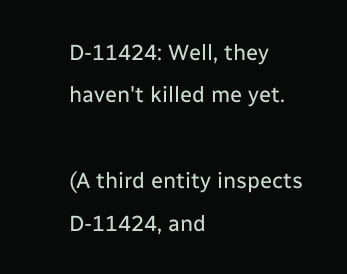D-11424: Well, they haven't killed me yet.

(A third entity inspects D-11424, and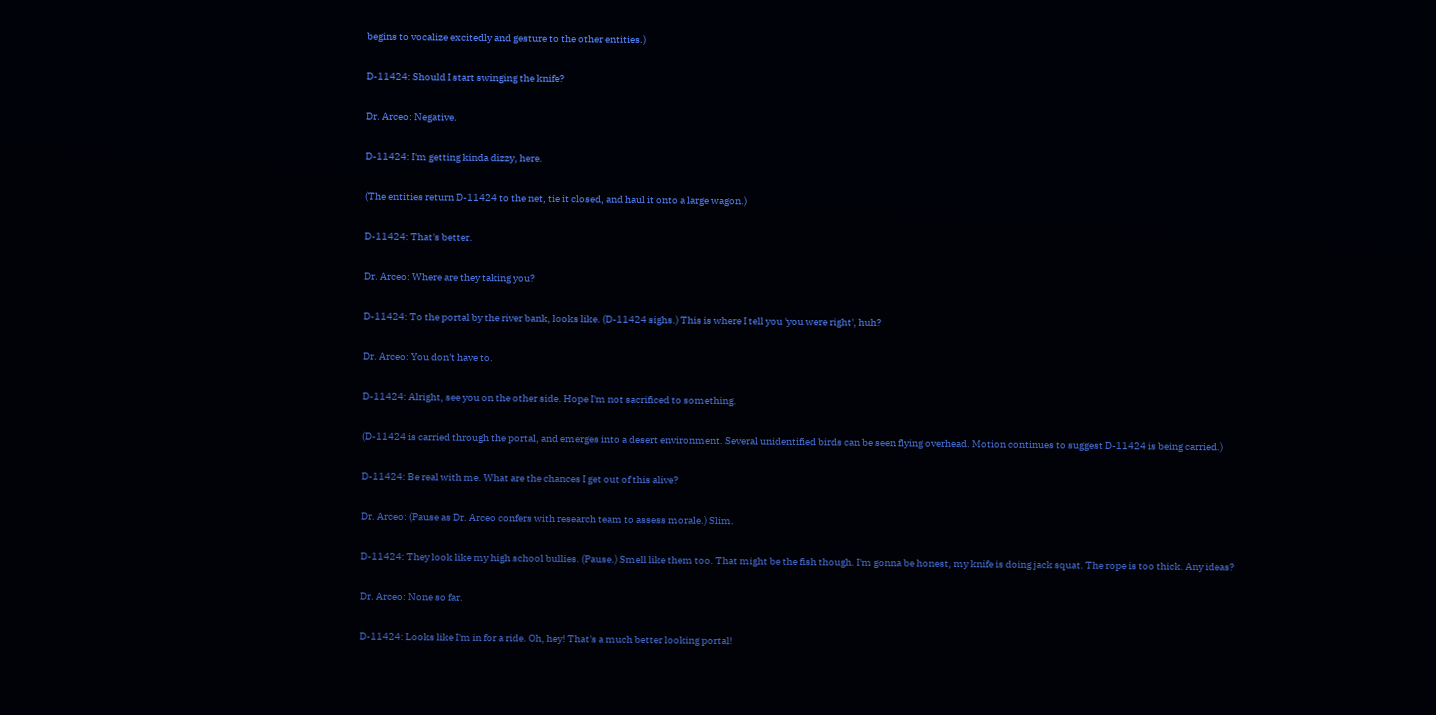begins to vocalize excitedly and gesture to the other entities.)

D-11424: Should I start swinging the knife?

Dr. Arceo: Negative.

D-11424: I'm getting kinda dizzy, here.

(The entities return D-11424 to the net, tie it closed, and haul it onto a large wagon.)

D-11424: That's better.

Dr. Arceo: Where are they taking you?

D-11424: To the portal by the river bank, looks like. (D-11424 sighs.) This is where I tell you 'you were right', huh?

Dr. Arceo: You don't have to.

D-11424: Alright, see you on the other side. Hope I'm not sacrificed to something.

(D-11424 is carried through the portal, and emerges into a desert environment. Several unidentified birds can be seen flying overhead. Motion continues to suggest D-11424 is being carried.)

D-11424: Be real with me. What are the chances I get out of this alive?

Dr. Arceo: (Pause as Dr. Arceo confers with research team to assess morale.) Slim.

D-11424: They look like my high school bullies. (Pause.) Smell like them too. That might be the fish though. I'm gonna be honest, my knife is doing jack squat. The rope is too thick. Any ideas?

Dr. Arceo: None so far.

D-11424: Looks like I'm in for a ride. Oh, hey! That's a much better looking portal!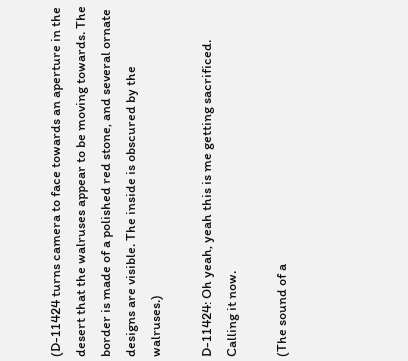(D-11424 turns camera to face towards an aperture in the desert that the walruses appear to be moving towards. The border is made of a polished red stone, and several ornate designs are visible. The inside is obscured by the walruses.)

D-11424: Oh yeah, yeah this is me getting sacrificed. Calling it now.

(The sound of a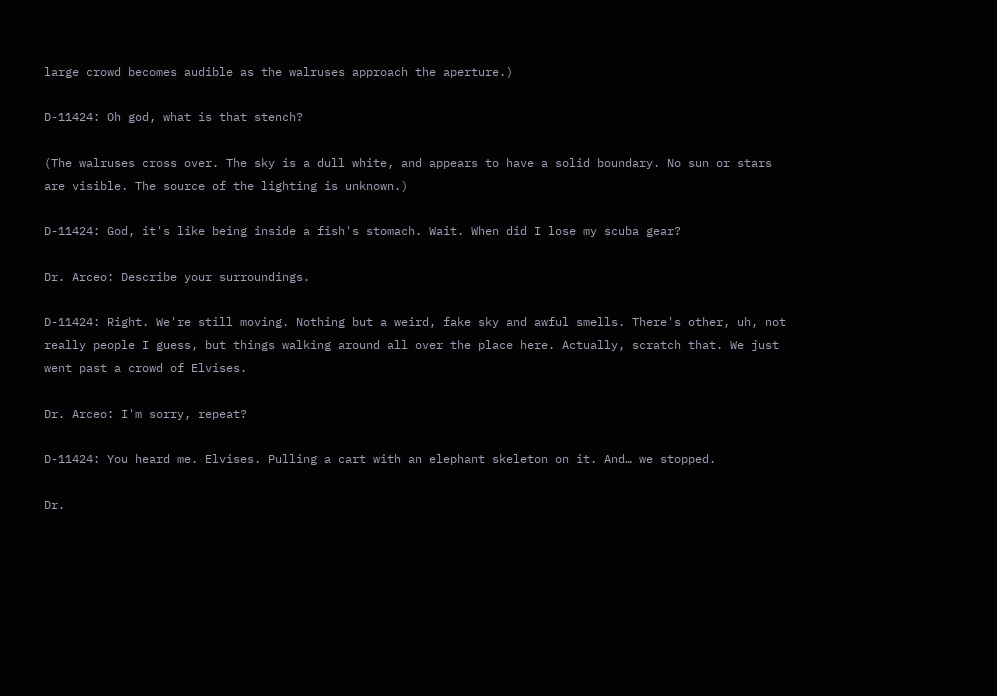large crowd becomes audible as the walruses approach the aperture.)

D-11424: Oh god, what is that stench?

(The walruses cross over. The sky is a dull white, and appears to have a solid boundary. No sun or stars are visible. The source of the lighting is unknown.)

D-11424: God, it's like being inside a fish's stomach. Wait. When did I lose my scuba gear?

Dr. Arceo: Describe your surroundings.

D-11424: Right. We're still moving. Nothing but a weird, fake sky and awful smells. There's other, uh, not really people I guess, but things walking around all over the place here. Actually, scratch that. We just went past a crowd of Elvises.

Dr. Arceo: I'm sorry, repeat?

D-11424: You heard me. Elvises. Pulling a cart with an elephant skeleton on it. And… we stopped.

Dr.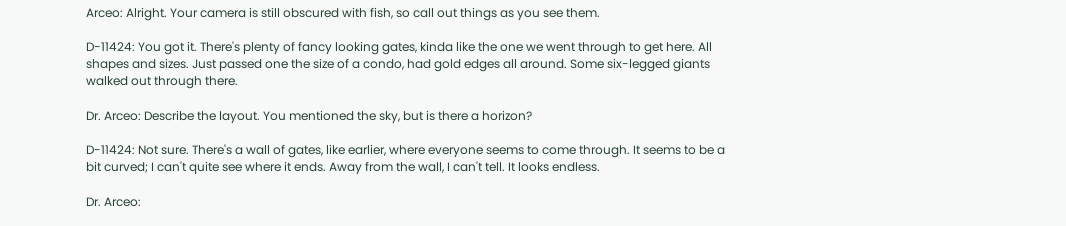Arceo: Alright. Your camera is still obscured with fish, so call out things as you see them.

D-11424: You got it. There's plenty of fancy looking gates, kinda like the one we went through to get here. All shapes and sizes. Just passed one the size of a condo, had gold edges all around. Some six-legged giants walked out through there.

Dr. Arceo: Describe the layout. You mentioned the sky, but is there a horizon?

D-11424: Not sure. There's a wall of gates, like earlier, where everyone seems to come through. It seems to be a bit curved; I can't quite see where it ends. Away from the wall, I can't tell. It looks endless.

Dr. Arceo: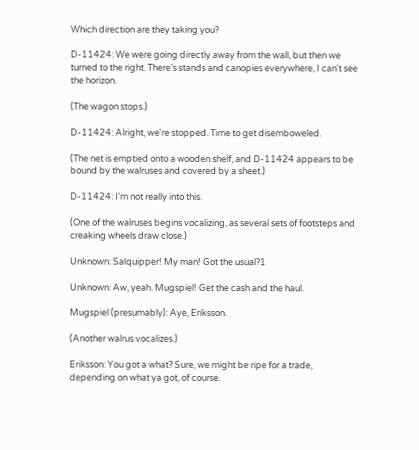Which direction are they taking you?

D-11424: We were going directly away from the wall, but then we turned to the right. There's stands and canopies everywhere, I can't see the horizon.

(The wagon stops.)

D-11424: Alright, we're stopped. Time to get disemboweled.

(The net is emptied onto a wooden shelf, and D-11424 appears to be bound by the walruses and covered by a sheet.)

D-11424: I'm not really into this.

(One of the walruses begins vocalizing, as several sets of footsteps and creaking wheels draw close.)

Unknown: Salquipper! My man! Got the usual?1

Unknown: Aw, yeah. Mugspiel! Get the cash and the haul.

Mugspiel (presumably): Aye, Eriksson.

(Another walrus vocalizes.)

Eriksson: You got a what? Sure, we might be ripe for a trade, depending on what ya got, of course.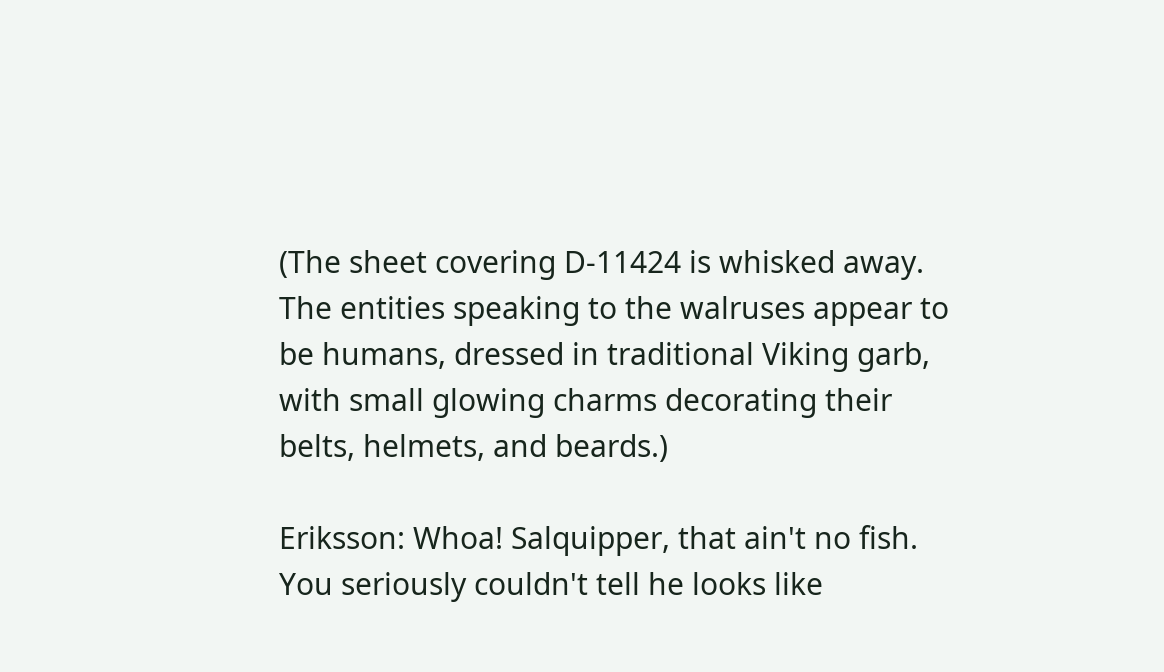(The sheet covering D-11424 is whisked away. The entities speaking to the walruses appear to be humans, dressed in traditional Viking garb, with small glowing charms decorating their belts, helmets, and beards.)

Eriksson: Whoa! Salquipper, that ain't no fish. You seriously couldn't tell he looks like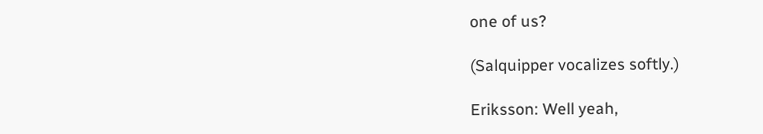one of us?

(Salquipper vocalizes softly.)

Eriksson: Well yeah,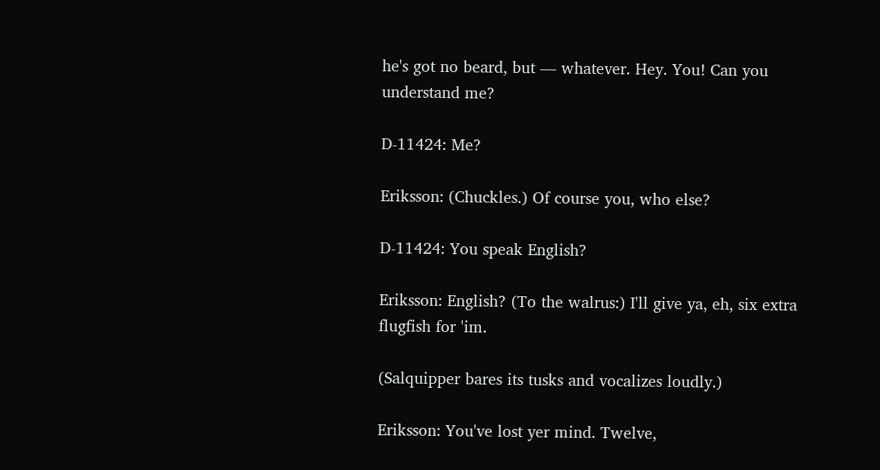he's got no beard, but — whatever. Hey. You! Can you understand me?

D-11424: Me?

Eriksson: (Chuckles.) Of course you, who else?

D-11424: You speak English?

Eriksson: English? (To the walrus:) I'll give ya, eh, six extra flugfish for 'im.

(Salquipper bares its tusks and vocalizes loudly.)

Eriksson: You've lost yer mind. Twelve,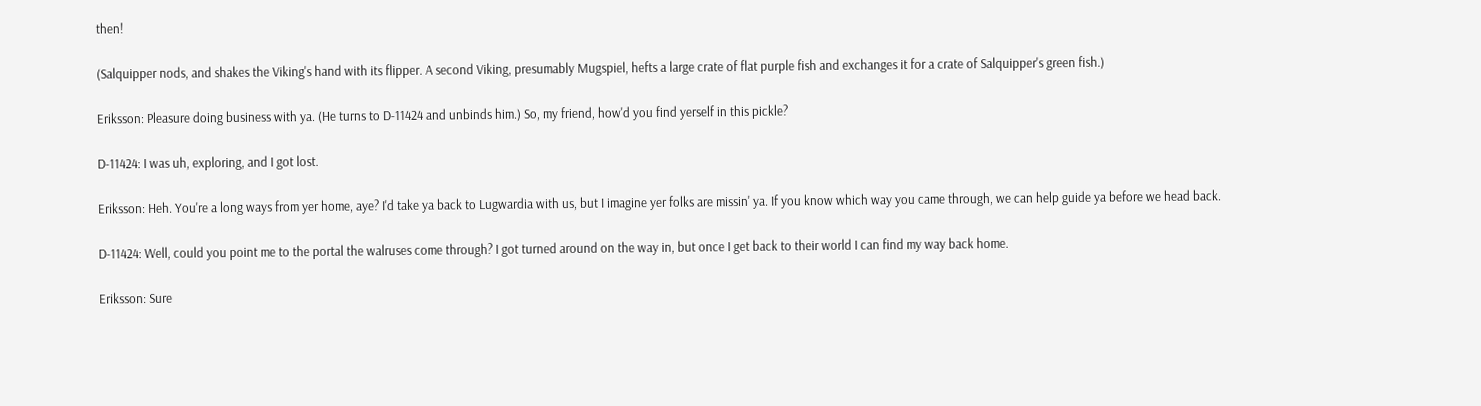then!

(Salquipper nods, and shakes the Viking's hand with its flipper. A second Viking, presumably Mugspiel, hefts a large crate of flat purple fish and exchanges it for a crate of Salquipper's green fish.)

Eriksson: Pleasure doing business with ya. (He turns to D-11424 and unbinds him.) So, my friend, how'd you find yerself in this pickle?

D-11424: I was uh, exploring, and I got lost.

Eriksson: Heh. You're a long ways from yer home, aye? I'd take ya back to Lugwardia with us, but I imagine yer folks are missin' ya. If you know which way you came through, we can help guide ya before we head back.

D-11424: Well, could you point me to the portal the walruses come through? I got turned around on the way in, but once I get back to their world I can find my way back home.

Eriksson: Sure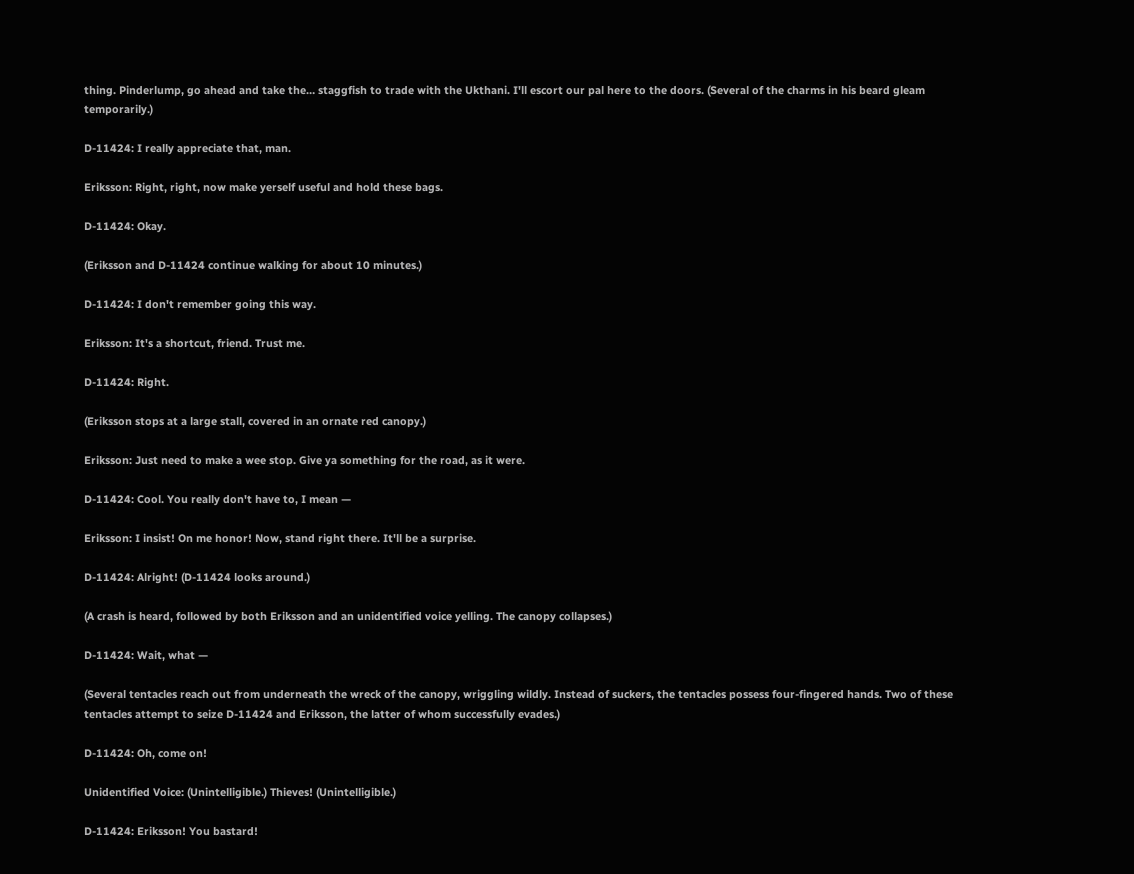thing. Pinderlump, go ahead and take the… staggfish to trade with the Ukthani. I'll escort our pal here to the doors. (Several of the charms in his beard gleam temporarily.)

D-11424: I really appreciate that, man.

Eriksson: Right, right, now make yerself useful and hold these bags.

D-11424: Okay.

(Eriksson and D-11424 continue walking for about 10 minutes.)

D-11424: I don't remember going this way.

Eriksson: It's a shortcut, friend. Trust me.

D-11424: Right.

(Eriksson stops at a large stall, covered in an ornate red canopy.)

Eriksson: Just need to make a wee stop. Give ya something for the road, as it were.

D-11424: Cool. You really don't have to, I mean —

Eriksson: I insist! On me honor! Now, stand right there. It'll be a surprise.

D-11424: Alright! (D-11424 looks around.)

(A crash is heard, followed by both Eriksson and an unidentified voice yelling. The canopy collapses.)

D-11424: Wait, what —

(Several tentacles reach out from underneath the wreck of the canopy, wriggling wildly. Instead of suckers, the tentacles possess four-fingered hands. Two of these tentacles attempt to seize D-11424 and Eriksson, the latter of whom successfully evades.)

D-11424: Oh, come on!

Unidentified Voice: (Unintelligible.) Thieves! (Unintelligible.)

D-11424: Eriksson! You bastard!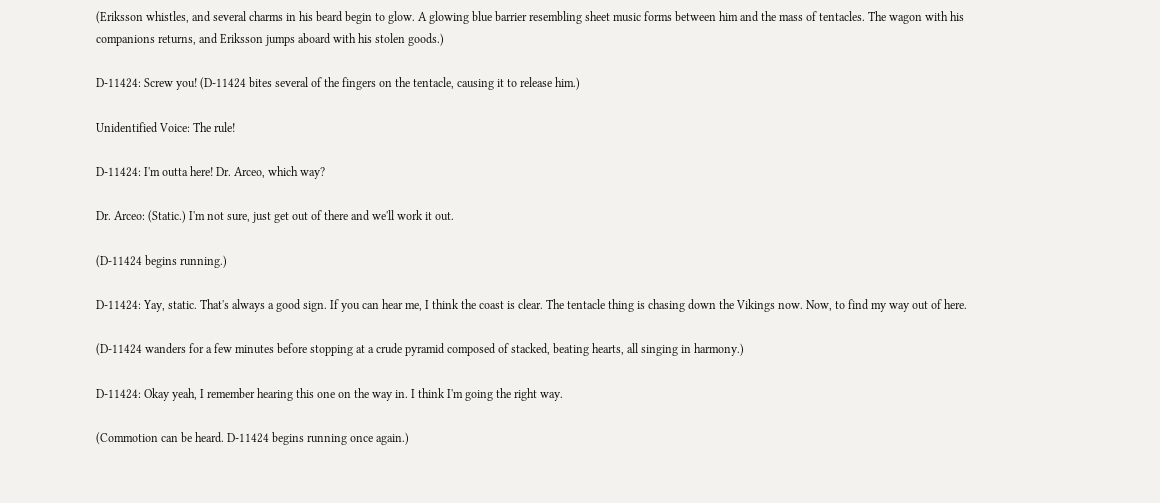(Eriksson whistles, and several charms in his beard begin to glow. A glowing blue barrier resembling sheet music forms between him and the mass of tentacles. The wagon with his companions returns, and Eriksson jumps aboard with his stolen goods.)

D-11424: Screw you! (D-11424 bites several of the fingers on the tentacle, causing it to release him.)

Unidentified Voice: The rule!

D-11424: I'm outta here! Dr. Arceo, which way?

Dr. Arceo: (Static.) I'm not sure, just get out of there and we'll work it out.

(D-11424 begins running.)

D-11424: Yay, static. That's always a good sign. If you can hear me, I think the coast is clear. The tentacle thing is chasing down the Vikings now. Now, to find my way out of here.

(D-11424 wanders for a few minutes before stopping at a crude pyramid composed of stacked, beating hearts, all singing in harmony.)

D-11424: Okay yeah, I remember hearing this one on the way in. I think I'm going the right way.

(Commotion can be heard. D-11424 begins running once again.)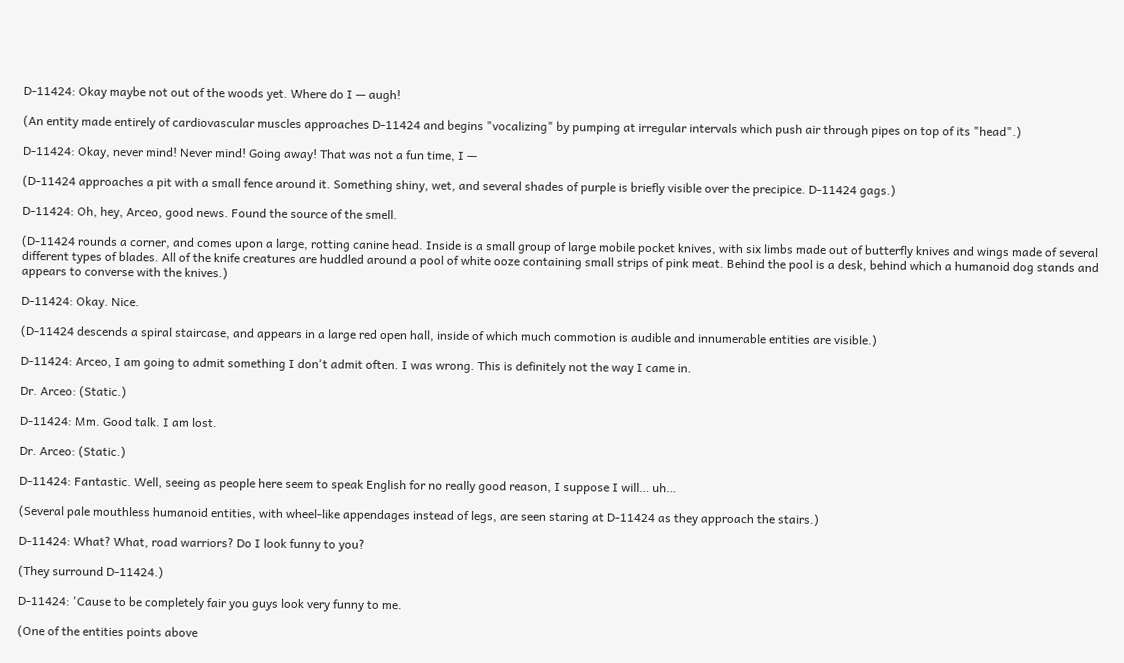D-11424: Okay maybe not out of the woods yet. Where do I — augh!

(An entity made entirely of cardiovascular muscles approaches D-11424 and begins "vocalizing" by pumping at irregular intervals which push air through pipes on top of its "head".)

D-11424: Okay, never mind! Never mind! Going away! That was not a fun time, I —

(D-11424 approaches a pit with a small fence around it. Something shiny, wet, and several shades of purple is briefly visible over the precipice. D-11424 gags.)

D-11424: Oh, hey, Arceo, good news. Found the source of the smell.

(D-11424 rounds a corner, and comes upon a large, rotting canine head. Inside is a small group of large mobile pocket knives, with six limbs made out of butterfly knives and wings made of several different types of blades. All of the knife creatures are huddled around a pool of white ooze containing small strips of pink meat. Behind the pool is a desk, behind which a humanoid dog stands and appears to converse with the knives.)

D-11424: Okay. Nice.

(D-11424 descends a spiral staircase, and appears in a large red open hall, inside of which much commotion is audible and innumerable entities are visible.)

D-11424: Arceo, I am going to admit something I don't admit often. I was wrong. This is definitely not the way I came in.

Dr. Arceo: (Static.)

D-11424: Mm. Good talk. I am lost.

Dr. Arceo: (Static.)

D-11424: Fantastic. Well, seeing as people here seem to speak English for no really good reason, I suppose I will… uh…

(Several pale mouthless humanoid entities, with wheel-like appendages instead of legs, are seen staring at D-11424 as they approach the stairs.)

D-11424: What? What, road warriors? Do I look funny to you?

(They surround D-11424.)

D-11424: 'Cause to be completely fair you guys look very funny to me.

(One of the entities points above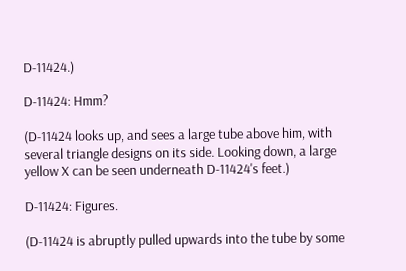D-11424.)

D-11424: Hmm?

(D-11424 looks up, and sees a large tube above him, with several triangle designs on its side. Looking down, a large yellow X can be seen underneath D-11424's feet.)

D-11424: Figures.

(D-11424 is abruptly pulled upwards into the tube by some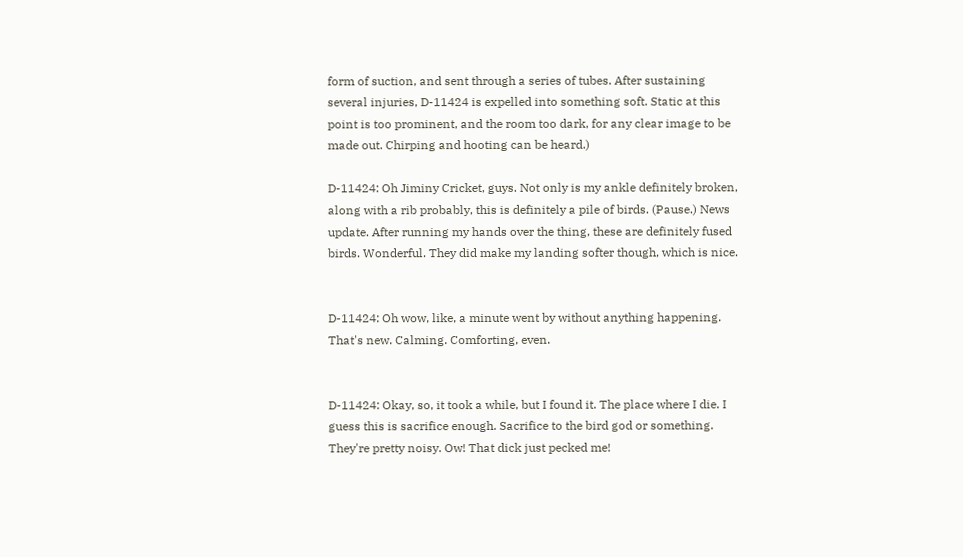form of suction, and sent through a series of tubes. After sustaining several injuries, D-11424 is expelled into something soft. Static at this point is too prominent, and the room too dark, for any clear image to be made out. Chirping and hooting can be heard.)

D-11424: Oh Jiminy Cricket, guys. Not only is my ankle definitely broken, along with a rib probably, this is definitely a pile of birds. (Pause.) News update. After running my hands over the thing, these are definitely fused birds. Wonderful. They did make my landing softer though, which is nice.


D-11424: Oh wow, like, a minute went by without anything happening. That's new. Calming. Comforting, even.


D-11424: Okay, so, it took a while, but I found it. The place where I die. I guess this is sacrifice enough. Sacrifice to the bird god or something. They're pretty noisy. Ow! That dick just pecked me!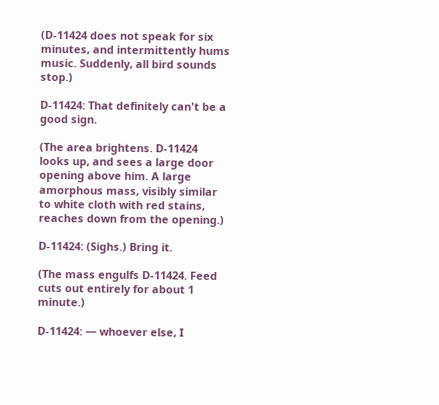(D-11424 does not speak for six minutes, and intermittently hums music. Suddenly, all bird sounds stop.)

D-11424: That definitely can't be a good sign.

(The area brightens. D-11424 looks up, and sees a large door opening above him. A large amorphous mass, visibly similar to white cloth with red stains, reaches down from the opening.)

D-11424: (Sighs.) Bring it.

(The mass engulfs D-11424. Feed cuts out entirely for about 1 minute.)

D-11424: — whoever else, I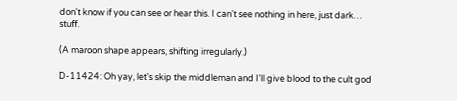don't know if you can see or hear this. I can't see nothing in here, just dark… stuff.

(A maroon shape appears, shifting irregularly.)

D-11424: Oh yay, let's skip the middleman and I'll give blood to the cult god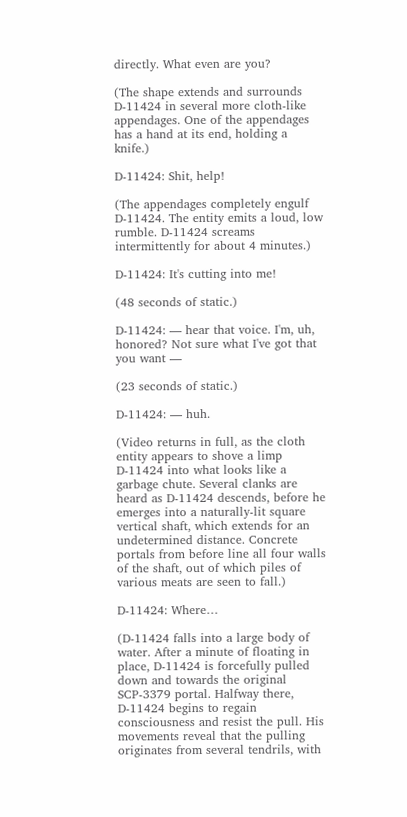directly. What even are you?

(The shape extends and surrounds D-11424 in several more cloth-like appendages. One of the appendages has a hand at its end, holding a knife.)

D-11424: Shit, help!

(The appendages completely engulf D-11424. The entity emits a loud, low rumble. D-11424 screams intermittently for about 4 minutes.)

D-11424: It's cutting into me!

(48 seconds of static.)

D-11424: — hear that voice. I'm, uh, honored? Not sure what I've got that you want —

(23 seconds of static.)

D-11424: — huh.

(Video returns in full, as the cloth entity appears to shove a limp D-11424 into what looks like a garbage chute. Several clanks are heard as D-11424 descends, before he emerges into a naturally-lit square vertical shaft, which extends for an undetermined distance. Concrete portals from before line all four walls of the shaft, out of which piles of various meats are seen to fall.)

D-11424: Where…

(D-11424 falls into a large body of water. After a minute of floating in place, D-11424 is forcefully pulled down and towards the original SCP-3379 portal. Halfway there, D-11424 begins to regain consciousness and resist the pull. His movements reveal that the pulling originates from several tendrils, with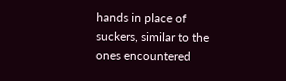hands in place of suckers, similar to the ones encountered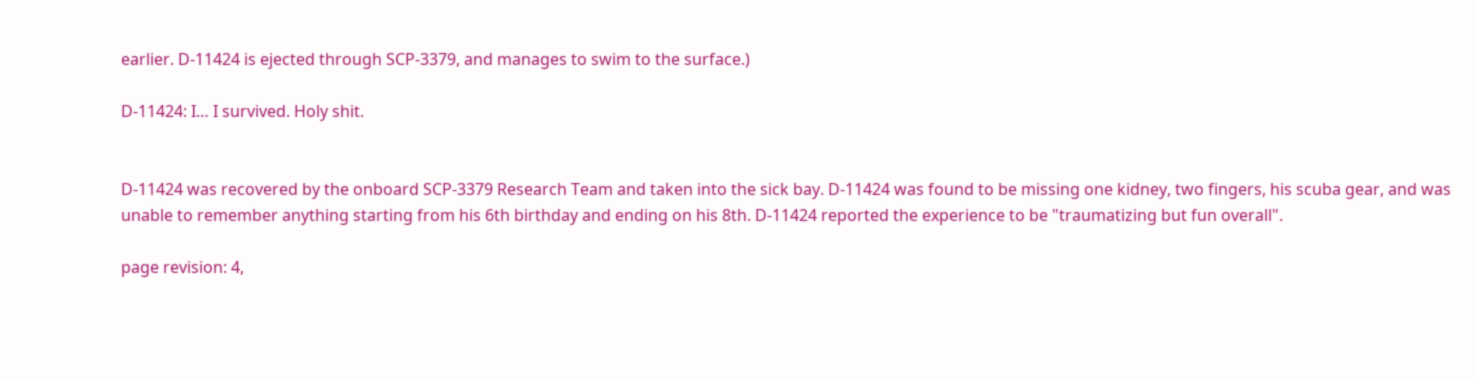earlier. D-11424 is ejected through SCP-3379, and manages to swim to the surface.)

D-11424: I… I survived. Holy shit.


D-11424 was recovered by the onboard SCP-3379 Research Team and taken into the sick bay. D-11424 was found to be missing one kidney, two fingers, his scuba gear, and was unable to remember anything starting from his 6th birthday and ending on his 8th. D-11424 reported the experience to be "traumatizing but fun overall".

page revision: 4,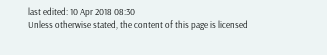last edited: 10 Apr 2018 08:30
Unless otherwise stated, the content of this page is licensed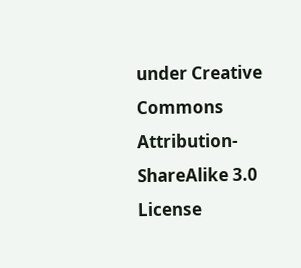under Creative Commons Attribution-ShareAlike 3.0 License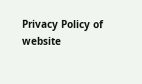Privacy Policy of website